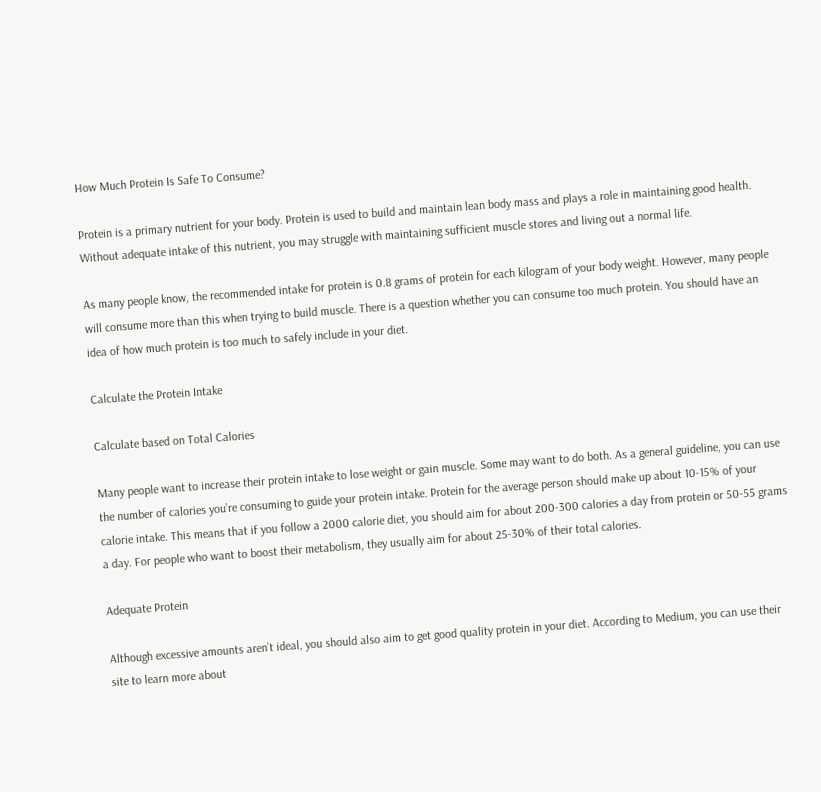How Much Protein Is Safe To Consume?

Protein is a primary nutrient for your body. Protein is used to build and maintain lean body mass and plays a role in maintaining good health. Without adequate intake of this nutrient, you may struggle with maintaining sufficient muscle stores and living out a normal life.

As many people know, the recommended intake for protein is 0.8 grams of protein for each kilogram of your body weight. However, many people will consume more than this when trying to build muscle. There is a question whether you can consume too much protein. You should have an idea of how much protein is too much to safely include in your diet.

Calculate the Protein Intake

Calculate based on Total Calories

Many people want to increase their protein intake to lose weight or gain muscle. Some may want to do both. As a general guideline, you can use the number of calories you’re consuming to guide your protein intake. Protein for the average person should make up about 10-15% of your calorie intake. This means that if you follow a 2000 calorie diet, you should aim for about 200-300 calories a day from protein or 50-55 grams a day. For people who want to boost their metabolism, they usually aim for about 25-30% of their total calories.

Adequate Protein

Although excessive amounts aren’t ideal, you should also aim to get good quality protein in your diet. According to Medium, you can use their site to learn more about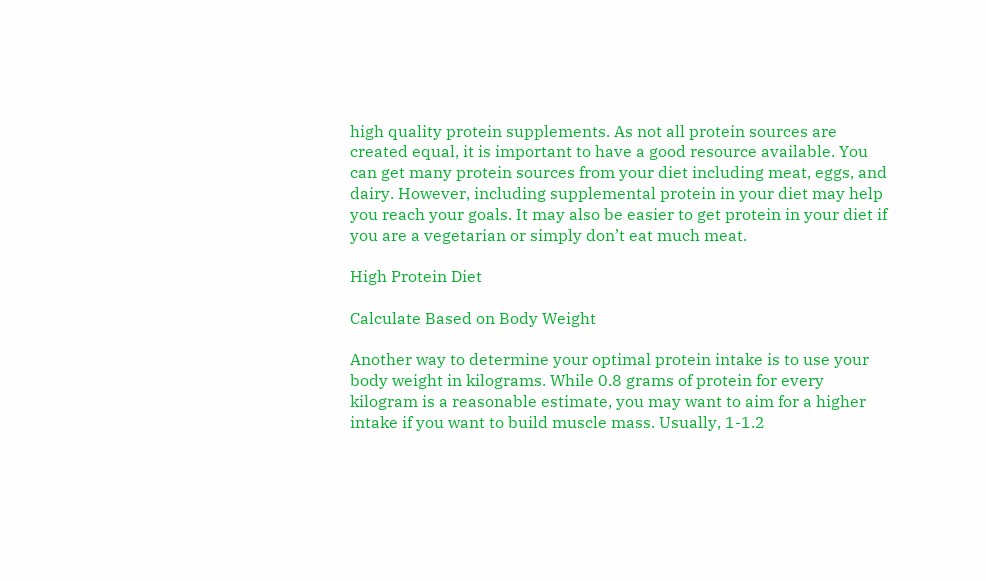high quality protein supplements. As not all protein sources are created equal, it is important to have a good resource available. You can get many protein sources from your diet including meat, eggs, and dairy. However, including supplemental protein in your diet may help you reach your goals. It may also be easier to get protein in your diet if you are a vegetarian or simply don’t eat much meat.

High Protein Diet

Calculate Based on Body Weight

Another way to determine your optimal protein intake is to use your body weight in kilograms. While 0.8 grams of protein for every kilogram is a reasonable estimate, you may want to aim for a higher intake if you want to build muscle mass. Usually, 1-1.2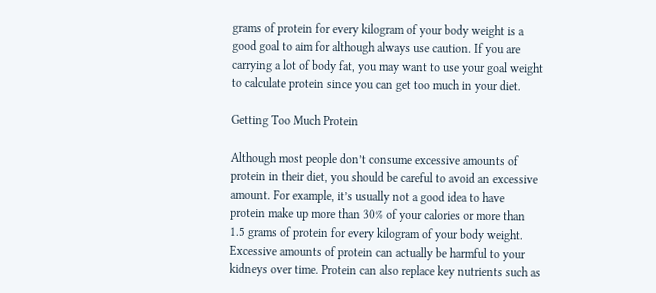grams of protein for every kilogram of your body weight is a good goal to aim for although always use caution. If you are carrying a lot of body fat, you may want to use your goal weight to calculate protein since you can get too much in your diet.

Getting Too Much Protein

Although most people don’t consume excessive amounts of protein in their diet, you should be careful to avoid an excessive amount. For example, it’s usually not a good idea to have protein make up more than 30% of your calories or more than 1.5 grams of protein for every kilogram of your body weight. Excessive amounts of protein can actually be harmful to your kidneys over time. Protein can also replace key nutrients such as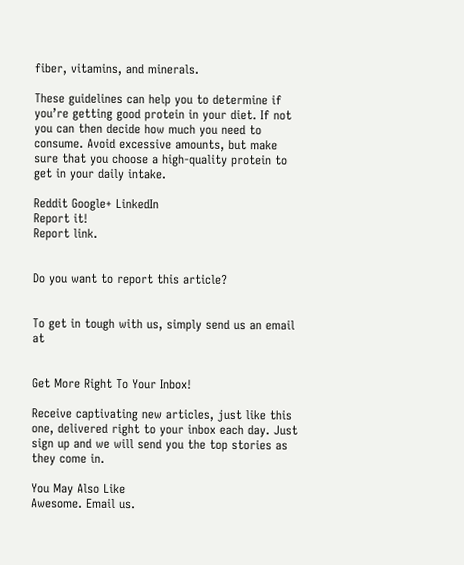fiber, vitamins, and minerals.

These guidelines can help you to determine if you’re getting good protein in your diet. If not you can then decide how much you need to consume. Avoid excessive amounts, but make sure that you choose a high-quality protein to get in your daily intake.

Reddit Google+ LinkedIn
Report it!
Report link.


Do you want to report this article?


To get in tough with us, simply send us an email at


Get More Right To Your Inbox!

Receive captivating new articles, just like this one, delivered right to your inbox each day. Just sign up and we will send you the top stories as they come in.

You May Also Like
Awesome. Email us.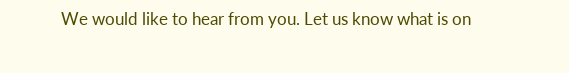We would like to hear from you. Let us know what is on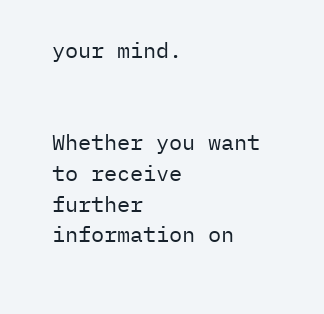your mind.


Whether you want to receive further information on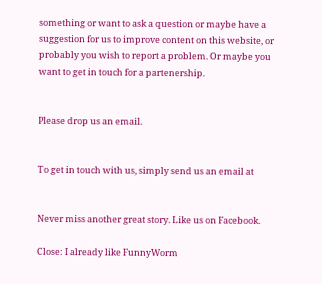something or want to ask a question or maybe have a suggestion for us to improve content on this website, or probably you wish to report a problem. Or maybe you want to get in touch for a partenership.


Please drop us an email.


To get in touch with us, simply send us an email at


Never miss another great story. Like us on Facebook.

Close: I already like FunnyWorm